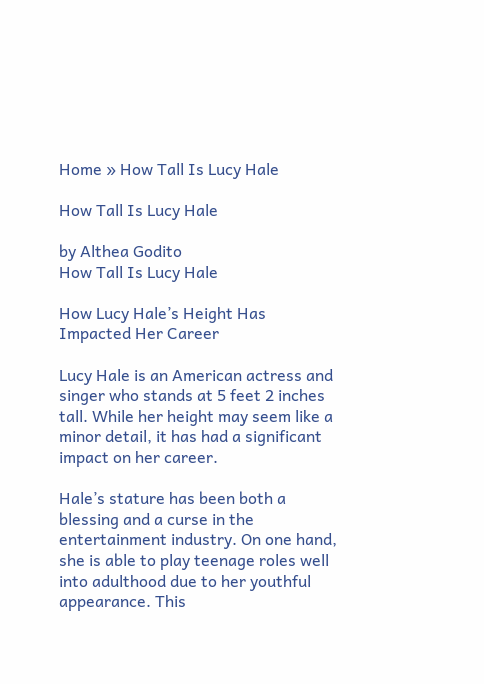Home » How Tall Is Lucy Hale

How Tall Is Lucy Hale

by Althea Godito
How Tall Is Lucy Hale

How Lucy Hale’s Height Has Impacted Her Career

Lucy Hale is an American actress and singer who stands at 5 feet 2 inches tall. While her height may seem like a minor detail, it has had a significant impact on her career.

Hale’s stature has been both a blessing and a curse in the entertainment industry. On one hand, she is able to play teenage roles well into adulthood due to her youthful appearance. This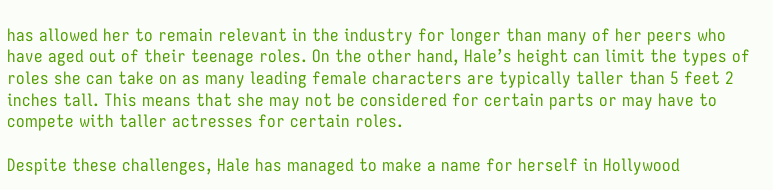has allowed her to remain relevant in the industry for longer than many of her peers who have aged out of their teenage roles. On the other hand, Hale’s height can limit the types of roles she can take on as many leading female characters are typically taller than 5 feet 2 inches tall. This means that she may not be considered for certain parts or may have to compete with taller actresses for certain roles.

Despite these challenges, Hale has managed to make a name for herself in Hollywood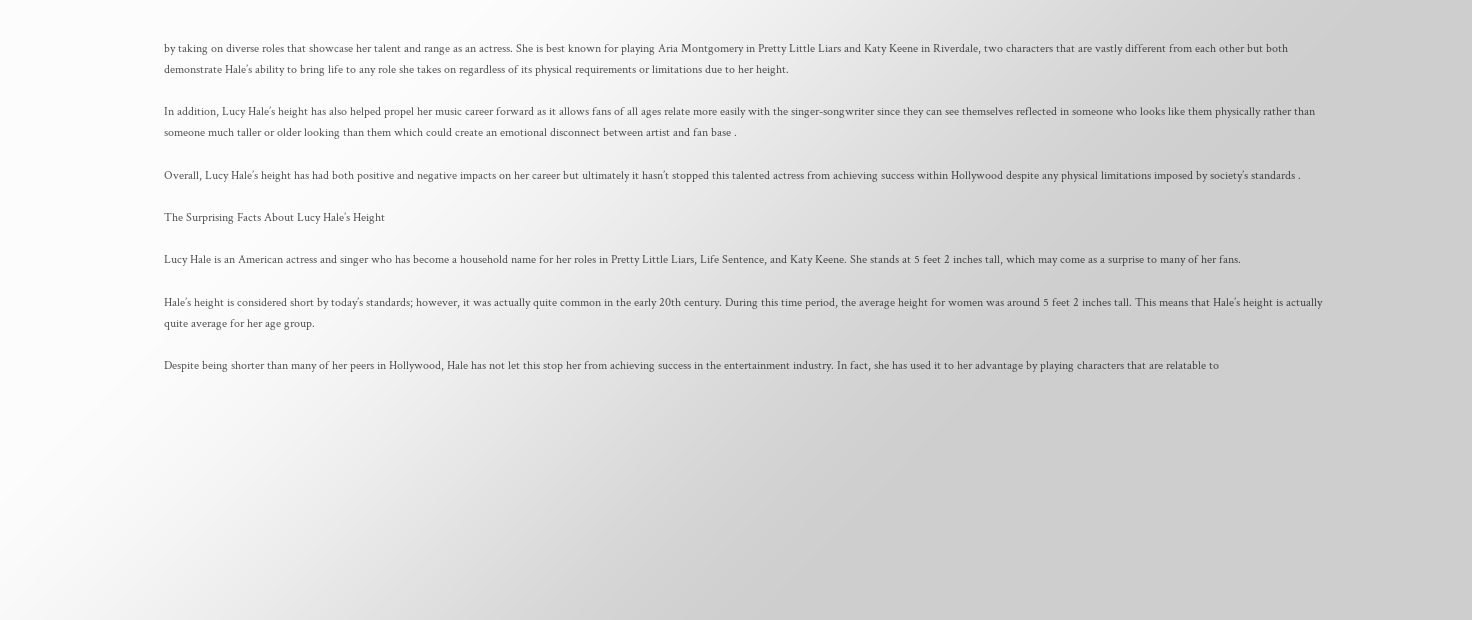by taking on diverse roles that showcase her talent and range as an actress. She is best known for playing Aria Montgomery in Pretty Little Liars and Katy Keene in Riverdale, two characters that are vastly different from each other but both demonstrate Hale’s ability to bring life to any role she takes on regardless of its physical requirements or limitations due to her height.

In addition, Lucy Hale’s height has also helped propel her music career forward as it allows fans of all ages relate more easily with the singer-songwriter since they can see themselves reflected in someone who looks like them physically rather than someone much taller or older looking than them which could create an emotional disconnect between artist and fan base .

Overall, Lucy Hale’s height has had both positive and negative impacts on her career but ultimately it hasn’t stopped this talented actress from achieving success within Hollywood despite any physical limitations imposed by society’s standards .

The Surprising Facts About Lucy Hale’s Height

Lucy Hale is an American actress and singer who has become a household name for her roles in Pretty Little Liars, Life Sentence, and Katy Keene. She stands at 5 feet 2 inches tall, which may come as a surprise to many of her fans.

Hale’s height is considered short by today’s standards; however, it was actually quite common in the early 20th century. During this time period, the average height for women was around 5 feet 2 inches tall. This means that Hale’s height is actually quite average for her age group.

Despite being shorter than many of her peers in Hollywood, Hale has not let this stop her from achieving success in the entertainment industry. In fact, she has used it to her advantage by playing characters that are relatable to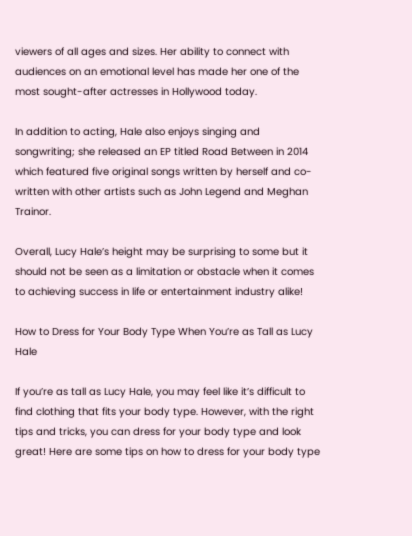viewers of all ages and sizes. Her ability to connect with audiences on an emotional level has made her one of the most sought-after actresses in Hollywood today.

In addition to acting, Hale also enjoys singing and songwriting; she released an EP titled Road Between in 2014 which featured five original songs written by herself and co-written with other artists such as John Legend and Meghan Trainor.

Overall, Lucy Hale’s height may be surprising to some but it should not be seen as a limitation or obstacle when it comes to achieving success in life or entertainment industry alike!

How to Dress for Your Body Type When You’re as Tall as Lucy Hale

If you’re as tall as Lucy Hale, you may feel like it’s difficult to find clothing that fits your body type. However, with the right tips and tricks, you can dress for your body type and look great! Here are some tips on how to dress for your body type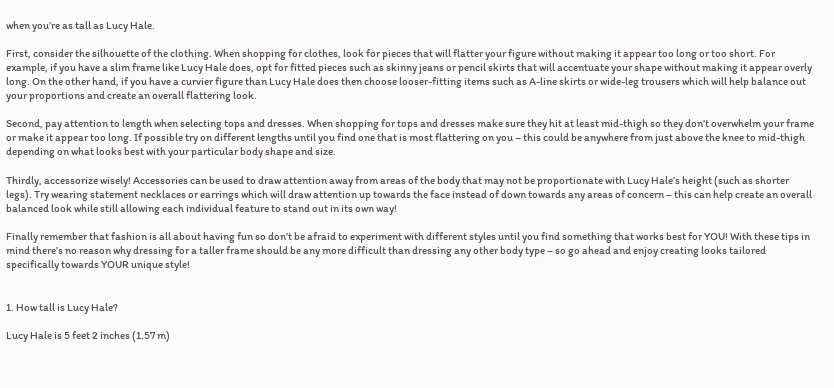when you’re as tall as Lucy Hale.

First, consider the silhouette of the clothing. When shopping for clothes, look for pieces that will flatter your figure without making it appear too long or too short. For example, if you have a slim frame like Lucy Hale does, opt for fitted pieces such as skinny jeans or pencil skirts that will accentuate your shape without making it appear overly long. On the other hand, if you have a curvier figure than Lucy Hale does then choose looser-fitting items such as A-line skirts or wide-leg trousers which will help balance out your proportions and create an overall flattering look.

Second, pay attention to length when selecting tops and dresses. When shopping for tops and dresses make sure they hit at least mid-thigh so they don’t overwhelm your frame or make it appear too long. If possible try on different lengths until you find one that is most flattering on you – this could be anywhere from just above the knee to mid-thigh depending on what looks best with your particular body shape and size.

Thirdly, accessorize wisely! Accessories can be used to draw attention away from areas of the body that may not be proportionate with Lucy Hale’s height (such as shorter legs). Try wearing statement necklaces or earrings which will draw attention up towards the face instead of down towards any areas of concern – this can help create an overall balanced look while still allowing each individual feature to stand out in its own way!

Finally remember that fashion is all about having fun so don’t be afraid to experiment with different styles until you find something that works best for YOU! With these tips in mind there’s no reason why dressing for a taller frame should be any more difficult than dressing any other body type – so go ahead and enjoy creating looks tailored specifically towards YOUR unique style!


1. How tall is Lucy Hale?

Lucy Hale is 5 feet 2 inches (1.57 m)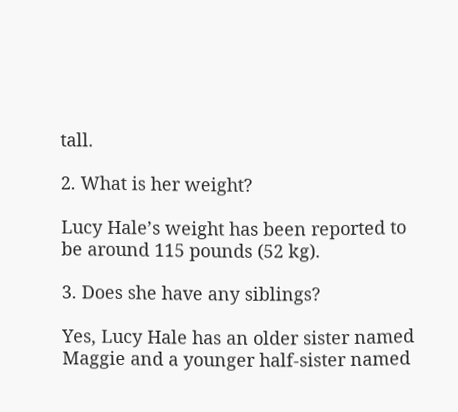tall.

2. What is her weight?

Lucy Hale’s weight has been reported to be around 115 pounds (52 kg).

3. Does she have any siblings?

Yes, Lucy Hale has an older sister named Maggie and a younger half-sister named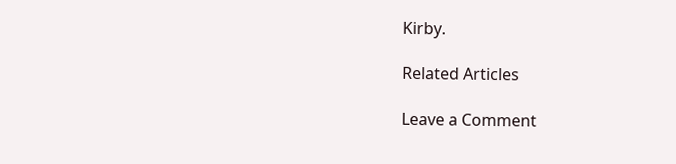Kirby.

Related Articles

Leave a Comment